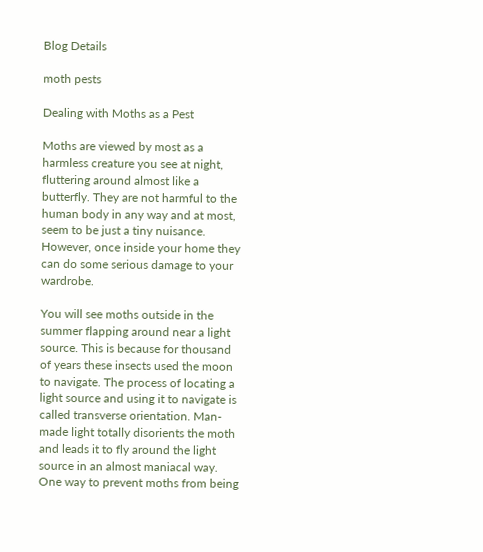Blog Details

moth pests

Dealing with Moths as a Pest

Moths are viewed by most as a harmless creature you see at night, fluttering around almost like a butterfly. They are not harmful to the human body in any way and at most, seem to be just a tiny nuisance. However, once inside your home they can do some serious damage to your wardrobe.

You will see moths outside in the summer flapping around near a light source. This is because for thousand of years these insects used the moon to navigate. The process of locating a light source and using it to navigate is called transverse orientation. Man-made light totally disorients the moth and leads it to fly around the light source in an almost maniacal way. One way to prevent moths from being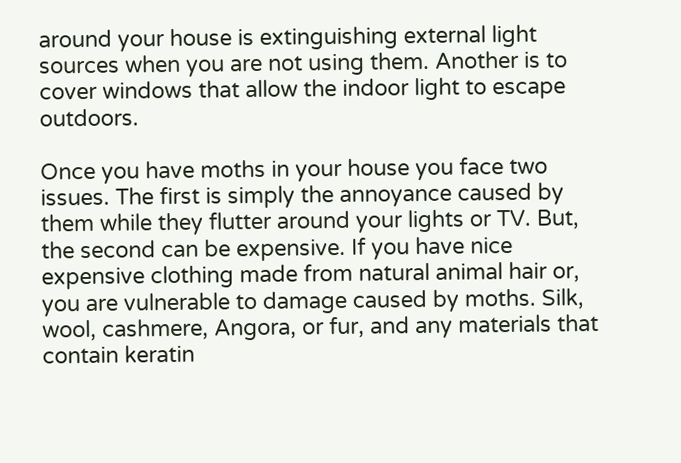around your house is extinguishing external light sources when you are not using them. Another is to cover windows that allow the indoor light to escape outdoors.

Once you have moths in your house you face two issues. The first is simply the annoyance caused by them while they flutter around your lights or TV. But, the second can be expensive. If you have nice expensive clothing made from natural animal hair or, you are vulnerable to damage caused by moths. Silk, wool, cashmere, Angora, or fur, and any materials that contain keratin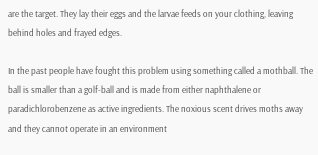are the target. They lay their eggs and the larvae feeds on your clothing, leaving behind holes and frayed edges.

In the past people have fought this problem using something called a mothball. The ball is smaller than a golf-ball and is made from either naphthalene or paradichlorobenzene as active ingredients. The noxious scent drives moths away and they cannot operate in an environment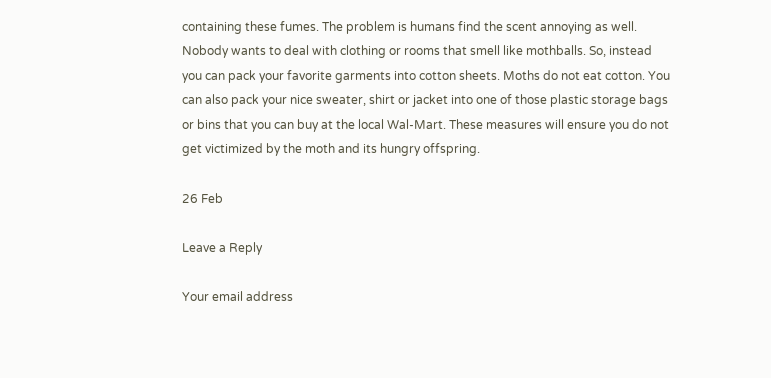containing these fumes. The problem is humans find the scent annoying as well. Nobody wants to deal with clothing or rooms that smell like mothballs. So, instead you can pack your favorite garments into cotton sheets. Moths do not eat cotton. You can also pack your nice sweater, shirt or jacket into one of those plastic storage bags or bins that you can buy at the local Wal-Mart. These measures will ensure you do not get victimized by the moth and its hungry offspring.

26 Feb

Leave a Reply

Your email address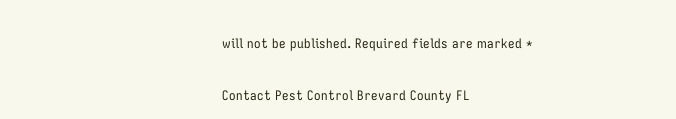will not be published. Required fields are marked *


Contact Pest Control Brevard County FL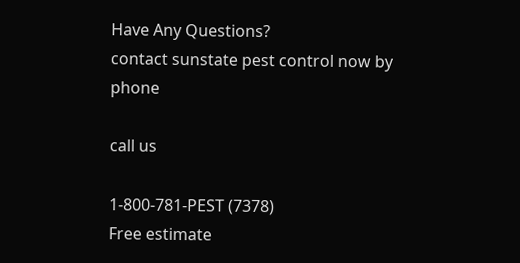Have Any Questions?
contact sunstate pest control now by phone

call us

1-800-781-PEST (7378)
Free estimate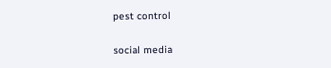pest control

social media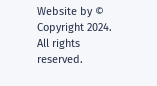Website by © Copyright 2024. All rights reserved.